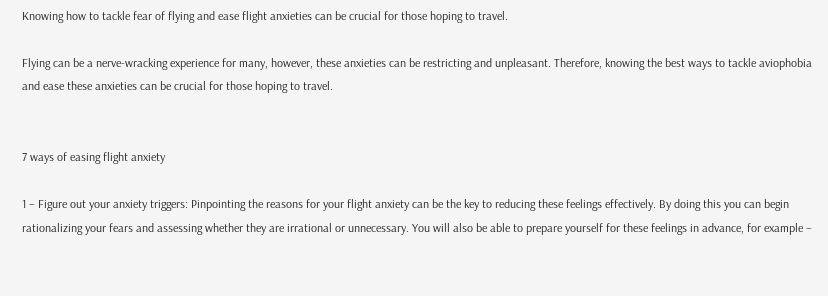Knowing how to tackle fear of flying and ease flight anxieties can be crucial for those hoping to travel.

Flying can be a nerve-wracking experience for many, however, these anxieties can be restricting and unpleasant. Therefore, knowing the best ways to tackle aviophobia and ease these anxieties can be crucial for those hoping to travel.


7 ways of easing flight anxiety

1 – Figure out your anxiety triggers: Pinpointing the reasons for your flight anxiety can be the key to reducing these feelings effectively. By doing this you can begin rationalizing your fears and assessing whether they are irrational or unnecessary. You will also be able to prepare yourself for these feelings in advance, for example –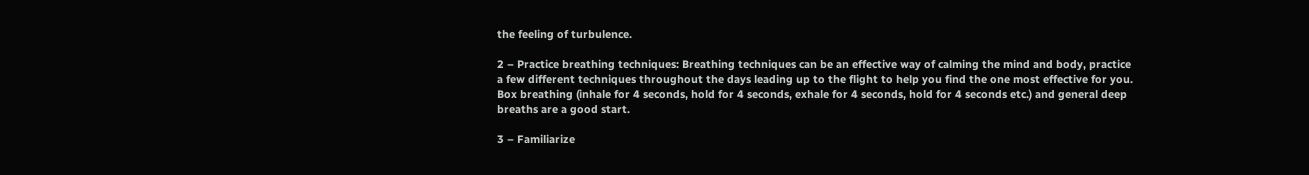the feeling of turbulence.

2 – Practice breathing techniques: Breathing techniques can be an effective way of calming the mind and body, practice a few different techniques throughout the days leading up to the flight to help you find the one most effective for you. Box breathing (inhale for 4 seconds, hold for 4 seconds, exhale for 4 seconds, hold for 4 seconds etc.) and general deep breaths are a good start.

3 – Familiarize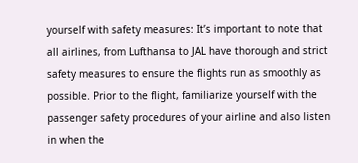yourself with safety measures: It’s important to note that all airlines, from Lufthansa to JAL have thorough and strict safety measures to ensure the flights run as smoothly as possible. Prior to the flight, familiarize yourself with the passenger safety procedures of your airline and also listen in when the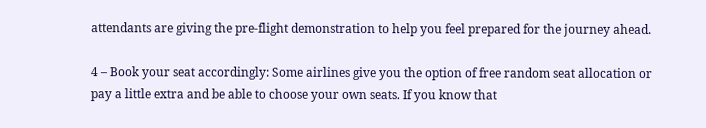attendants are giving the pre-flight demonstration to help you feel prepared for the journey ahead.

4 – Book your seat accordingly: Some airlines give you the option of free random seat allocation or pay a little extra and be able to choose your own seats. If you know that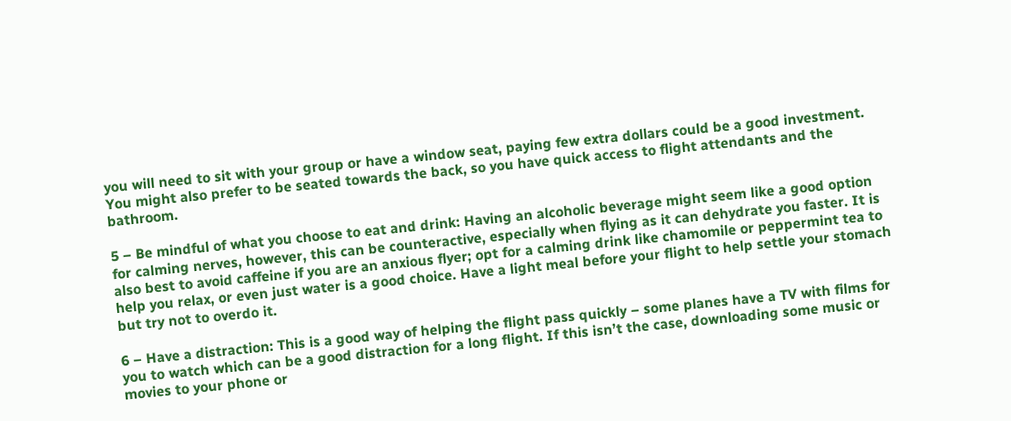you will need to sit with your group or have a window seat, paying few extra dollars could be a good investment. You might also prefer to be seated towards the back, so you have quick access to flight attendants and the bathroom.

5 – Be mindful of what you choose to eat and drink: Having an alcoholic beverage might seem like a good option for calming nerves, however, this can be counteractive, especially when flying as it can dehydrate you faster. It is also best to avoid caffeine if you are an anxious flyer; opt for a calming drink like chamomile or peppermint tea to help you relax, or even just water is a good choice. Have a light meal before your flight to help settle your stomach but try not to overdo it.

6 – Have a distraction: This is a good way of helping the flight pass quickly – some planes have a TV with films for you to watch which can be a good distraction for a long flight. If this isn’t the case, downloading some music or movies to your phone or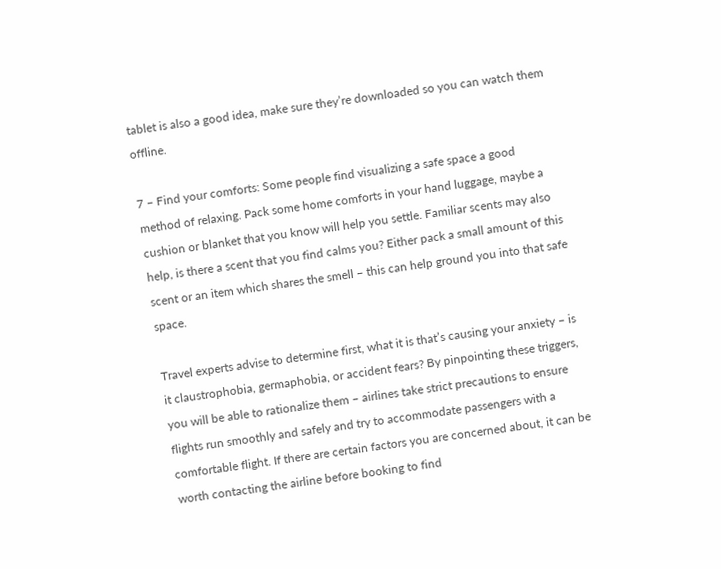tablet is also a good idea, make sure they’re downloaded so you can watch them offline.

7 – Find your comforts: Some people find visualizing a safe space a good method of relaxing. Pack some home comforts in your hand luggage, maybe a cushion or blanket that you know will help you settle. Familiar scents may also help, is there a scent that you find calms you? Either pack a small amount of this scent or an item which shares the smell – this can help ground you into that safe space.

Travel experts advise to determine first, what it is that’s causing your anxiety – is it claustrophobia, germaphobia, or accident fears? By pinpointing these triggers, you will be able to rationalize them – airlines take strict precautions to ensure flights run smoothly and safely and try to accommodate passengers with a comfortable flight. If there are certain factors you are concerned about, it can be worth contacting the airline before booking to find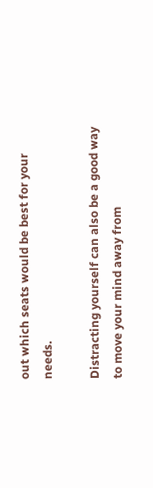out which seats would be best for your needs.

Distracting yourself can also be a good way to move your mind away from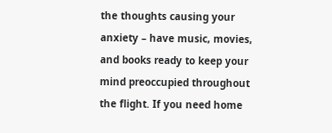the thoughts causing your anxiety – have music, movies, and books ready to keep your mind preoccupied throughout the flight. If you need home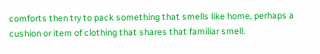comforts then try to pack something that smells like home, perhaps a cushion or item of clothing that shares that familiar smell.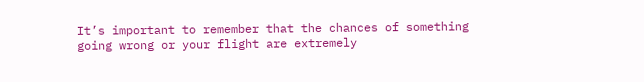It’s important to remember that the chances of something going wrong or your flight are extremely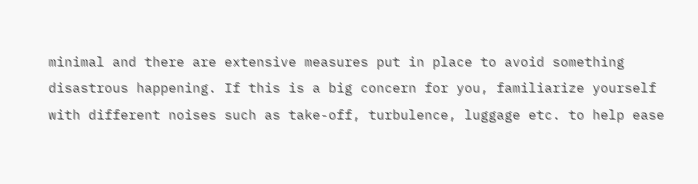minimal and there are extensive measures put in place to avoid something disastrous happening. If this is a big concern for you, familiarize yourself with different noises such as take-off, turbulence, luggage etc. to help ease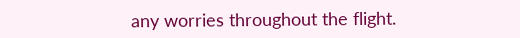any worries throughout the flight.